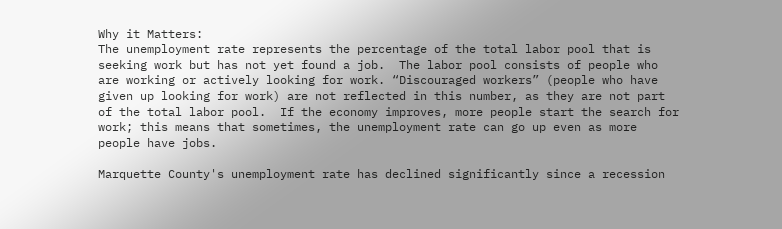Why it Matters:
The unemployment rate represents the percentage of the total labor pool that is seeking work but has not yet found a job.  The labor pool consists of people who are working or actively looking for work. “Discouraged workers” (people who have given up looking for work) are not reflected in this number, as they are not part of the total labor pool.  If the economy improves, more people start the search for work; this means that sometimes, the unemployment rate can go up even as more people have jobs.

Marquette County's unemployment rate has declined significantly since a recession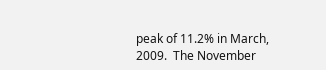peak of 11.2% in March, 2009.  The November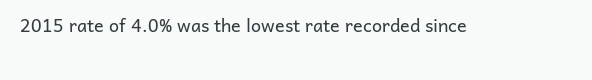2015 rate of 4.0% was the lowest rate recorded since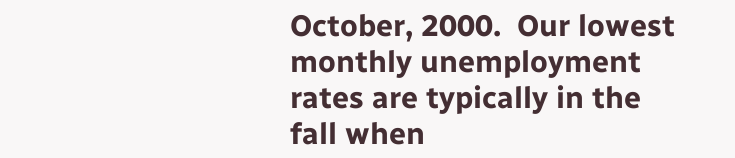October, 2000.  Our lowest monthly unemployment rates are typically in the fall when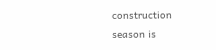construction season is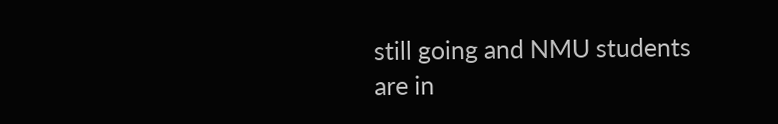still going and NMU students are in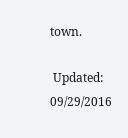town.

 Updated: 09/29/2016